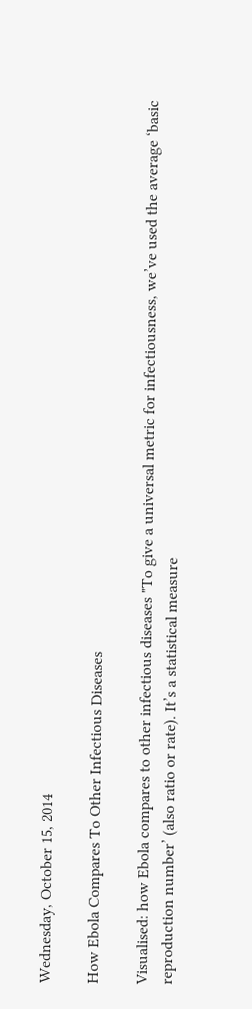Wednesday, October 15, 2014

How Ebola Compares To Other Infectious Diseases

Visualised: how Ebola compares to other infectious diseases "To give a universal metric for infectiousness, we’ve used the average ‘basic reproduction number’ (also ratio or rate). It’s a statistical measure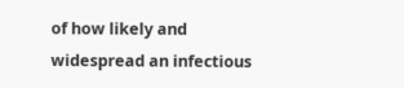of how likely and widespread an infectious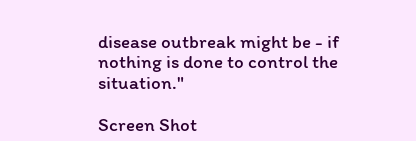disease outbreak might be - if nothing is done to control the situation."

Screen Shot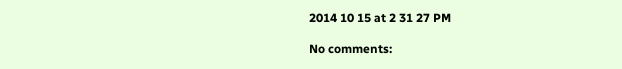2014 10 15 at 2 31 27 PM

No comments: